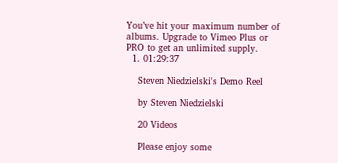You’ve hit your maximum number of albums. Upgrade to Vimeo Plus or PRO to get an unlimited supply.
  1. 01:29:37

    Steven Niedzielski's Demo Reel

    by Steven Niedzielski

    20 Videos

    Please enjoy some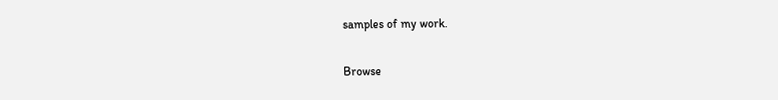samples of my work.

Browse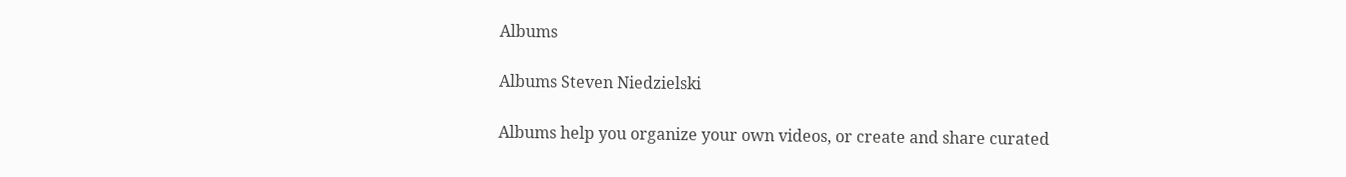Albums

Albums Steven Niedzielski

Albums help you organize your own videos, or create and share curated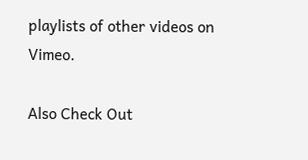playlists of other videos on Vimeo.

Also Check Out